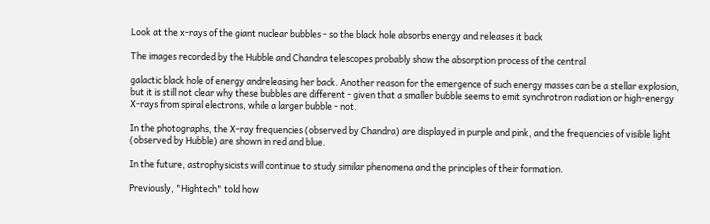Look at the x-rays of the giant nuclear bubbles - so the black hole absorbs energy and releases it back

The images recorded by the Hubble and Chandra telescopes probably show the absorption process of the central

galactic black hole of energy andreleasing her back. Another reason for the emergence of such energy masses can be a stellar explosion, but it is still not clear why these bubbles are different - given that a smaller bubble seems to emit synchrotron radiation or high-energy X-rays from spiral electrons, while a larger bubble - not.

In the photographs, the X-ray frequencies (observed by Chandra) are displayed in purple and pink, and the frequencies of visible light (observed by Hubble) are shown in red and blue.

In the future, astrophysicists will continue to study similar phenomena and the principles of their formation.

Previously, "Hightech" told how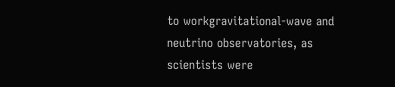to workgravitational-wave and neutrino observatories, as scientists were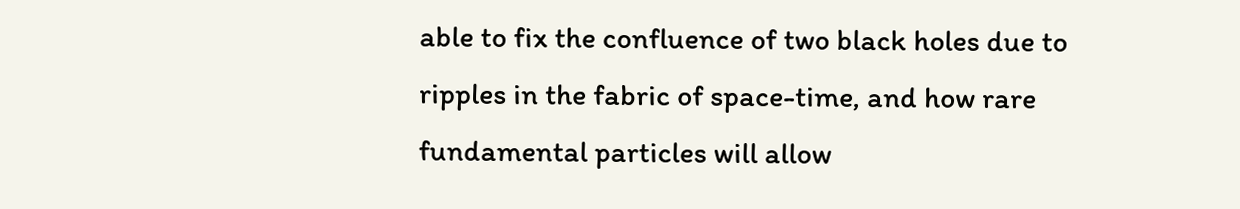able to fix the confluence of two black holes due to ripples in the fabric of space-time, and how rare fundamental particles will allow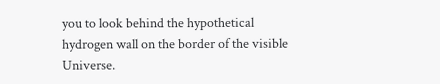you to look behind the hypothetical hydrogen wall on the border of the visible Universe.